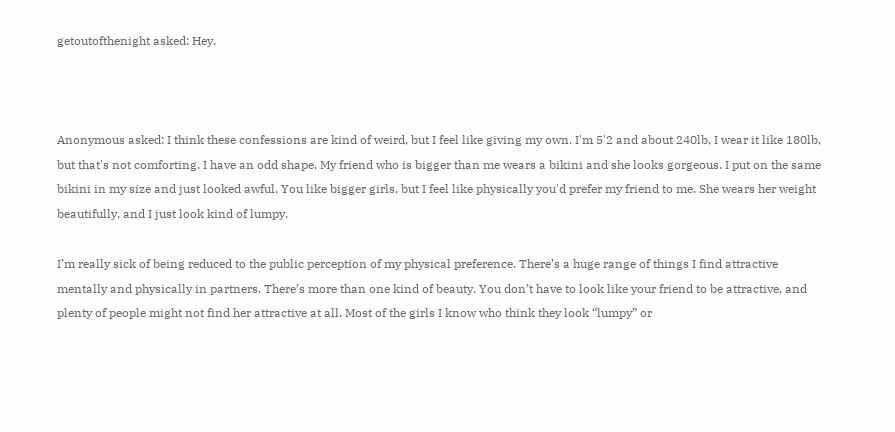getoutofthenight asked: Hey.



Anonymous asked: I think these confessions are kind of weird, but I feel like giving my own. I'm 5'2 and about 240lb, I wear it like 180lb, but that's not comforting. I have an odd shape. My friend who is bigger than me wears a bikini and she looks gorgeous. I put on the same bikini in my size and just looked awful. You like bigger girls, but I feel like physically you'd prefer my friend to me. She wears her weight beautifully, and I just look kind of lumpy.

I’m really sick of being reduced to the public perception of my physical preference. There’s a huge range of things I find attractive mentally and physically in partners. There’s more than one kind of beauty. You don’t have to look like your friend to be attractive, and plenty of people might not find her attractive at all. Most of the girls I know who think they look “lumpy” or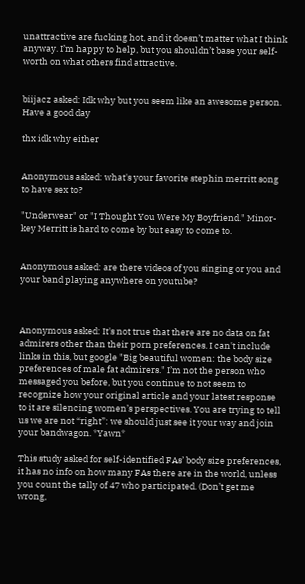unattractive are fucking hot, and it doesn’t matter what I think anyway. I’m happy to help, but you shouldn’t base your self-worth on what others find attractive.


biijacz asked: Idk why but you seem like an awesome person. Have a good day

thx idk why either


Anonymous asked: what's your favorite stephin merritt song to have sex to?

"Underwear" or "I Thought You Were My Boyfriend." Minor-key Merritt is hard to come by but easy to come to.


Anonymous asked: are there videos of you singing or you and your band playing anywhere on youtube?



Anonymous asked: It's not true that there are no data on fat admirers other than their porn preferences. I can't include links in this, but google "Big beautiful women: the body size preferences of male fat admirers." I’m not the person who messaged you before, but you continue to not seem to recognize how your original article and your latest response to it are silencing women’s perspectives. You are trying to tell us we are not “right”: we should just see it your way and join your bandwagon. *Yawn*

This study asked for self-identified FAs’ body size preferences, it has no info on how many FAs there are in the world, unless you count the tally of 47 who participated. (Don’t get me wrong,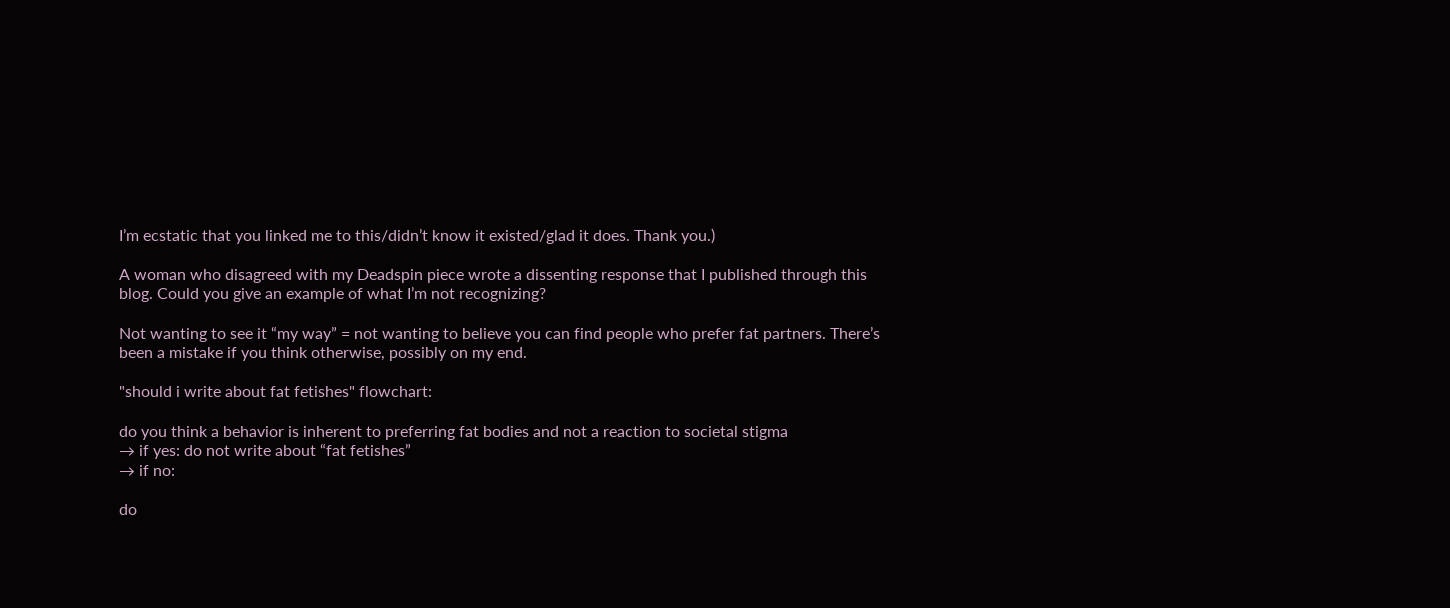I’m ecstatic that you linked me to this/didn’t know it existed/glad it does. Thank you.)

A woman who disagreed with my Deadspin piece wrote a dissenting response that I published through this blog. Could you give an example of what I’m not recognizing?

Not wanting to see it “my way” = not wanting to believe you can find people who prefer fat partners. There’s been a mistake if you think otherwise, possibly on my end.

"should i write about fat fetishes" flowchart:

do you think a behavior is inherent to preferring fat bodies and not a reaction to societal stigma
→ if yes: do not write about “fat fetishes”
→ if no:

do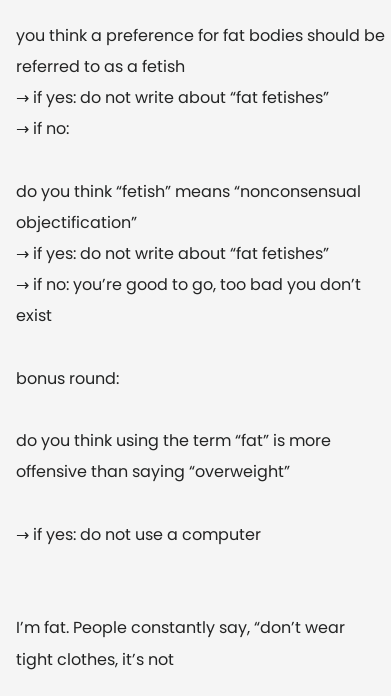you think a preference for fat bodies should be referred to as a fetish
→ if yes: do not write about “fat fetishes”
→ if no:

do you think “fetish” means “nonconsensual objectification”
→ if yes: do not write about “fat fetishes”
→ if no: you’re good to go, too bad you don’t exist

bonus round:

do you think using the term “fat” is more offensive than saying “overweight”

→ if yes: do not use a computer


I’m fat. People constantly say, “don’t wear tight clothes, it’s not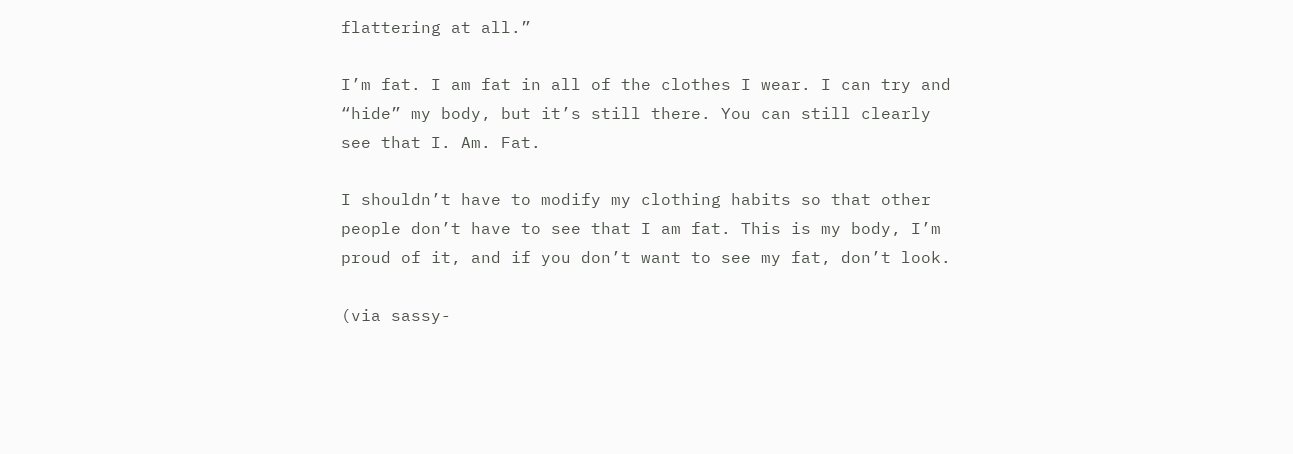flattering at all.”

I’m fat. I am fat in all of the clothes I wear. I can try and “hide” my body, but it’s still there. You can still clearly see that I. Am. Fat.

I shouldn’t have to modify my clothing habits so that other people don’t have to see that I am fat. This is my body, I’m proud of it, and if you don’t want to see my fat, don’t look.

(via sassy-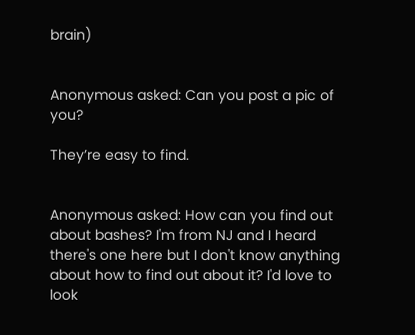brain)


Anonymous asked: Can you post a pic of you?

They’re easy to find.


Anonymous asked: How can you find out about bashes? I'm from NJ and I heard there's one here but I don't know anything about how to find out about it? I'd love to look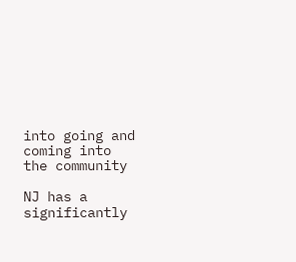into going and coming into the community

NJ has a significantly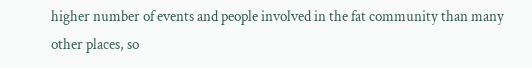higher number of events and people involved in the fat community than many other places, so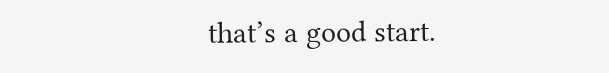that’s a good start.